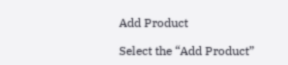Add Product

Select the “Add Product”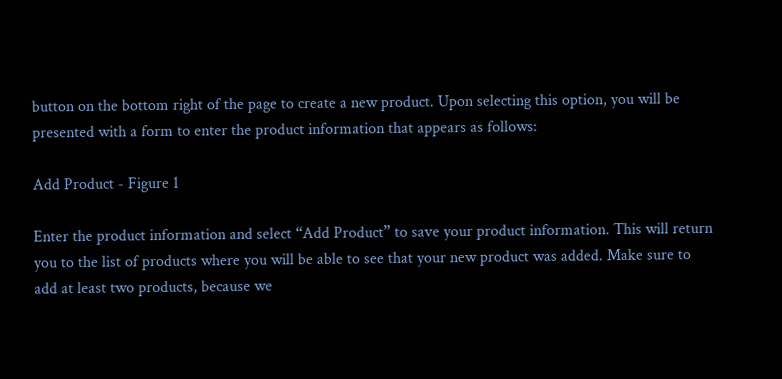button on the bottom right of the page to create a new product. Upon selecting this option, you will be presented with a form to enter the product information that appears as follows:

Add Product - Figure 1

Enter the product information and select “Add Product” to save your product information. This will return you to the list of products where you will be able to see that your new product was added. Make sure to add at least two products, because we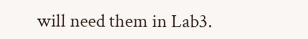will need them in Lab3.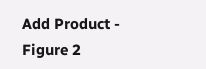Add Product - Figure 2